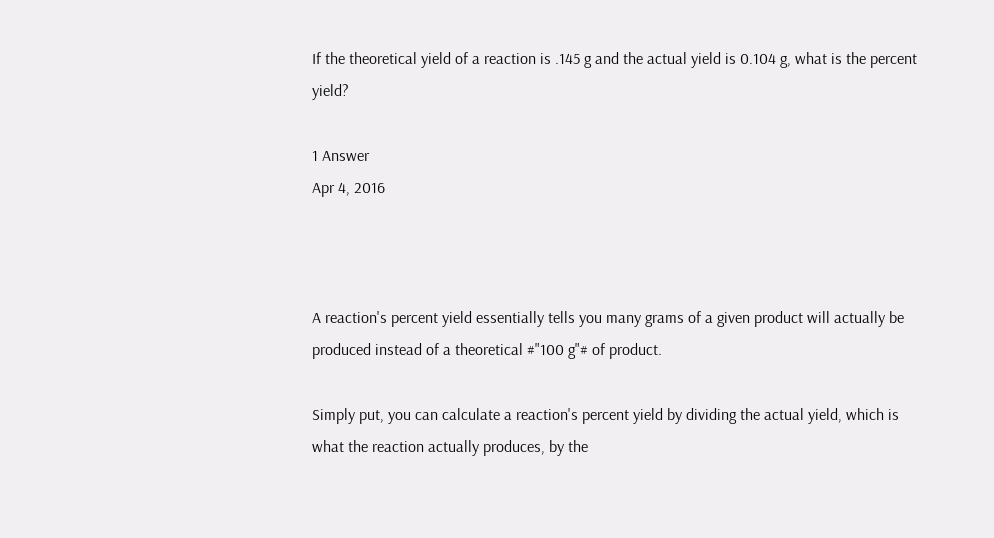If the theoretical yield of a reaction is .145 g and the actual yield is 0.104 g, what is the percent yield?

1 Answer
Apr 4, 2016



A reaction's percent yield essentially tells you many grams of a given product will actually be produced instead of a theoretical #"100 g"# of product.

Simply put, you can calculate a reaction's percent yield by dividing the actual yield, which is what the reaction actually produces, by the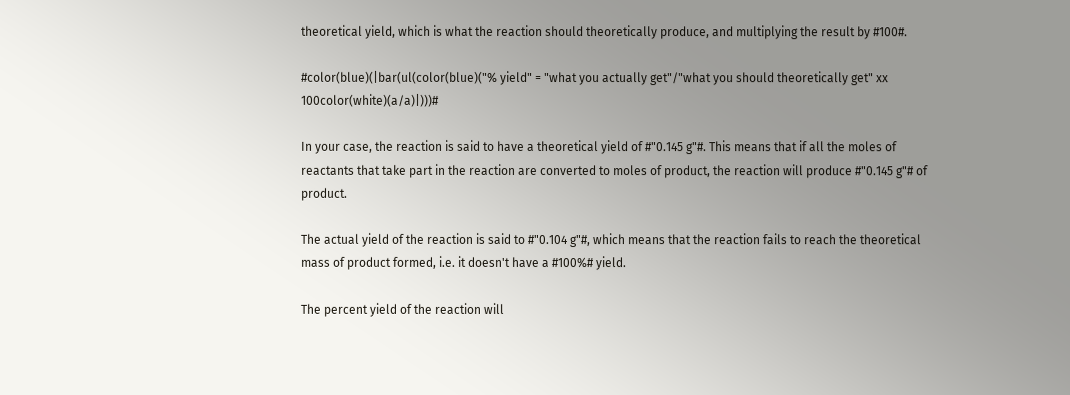theoretical yield, which is what the reaction should theoretically produce, and multiplying the result by #100#.

#color(blue)(|bar(ul(color(blue)("% yield" = "what you actually get"/"what you should theoretically get" xx 100color(white)(a/a)|)))#

In your case, the reaction is said to have a theoretical yield of #"0.145 g"#. This means that if all the moles of reactants that take part in the reaction are converted to moles of product, the reaction will produce #"0.145 g"# of product.

The actual yield of the reaction is said to #"0.104 g"#, which means that the reaction fails to reach the theoretical mass of product formed, i.e. it doesn't have a #100%# yield.

The percent yield of the reaction will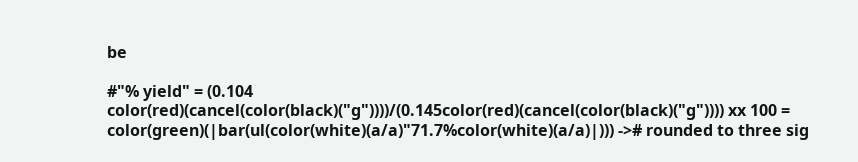be

#"% yield" = (0.104 color(red)(cancel(color(black)("g"))))/(0.145color(red)(cancel(color(black)("g")))) xx 100 = color(green)(|bar(ul(color(white)(a/a)"71.7%color(white)(a/a)|))) -># rounded to three sig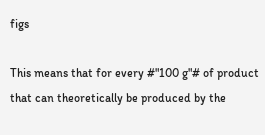figs

This means that for every #"100 g"# of product that can theoretically be produced by the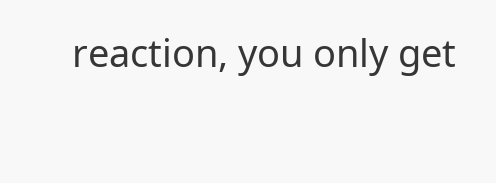reaction, you only get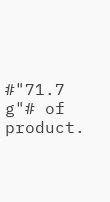#"71.7 g"# of product.